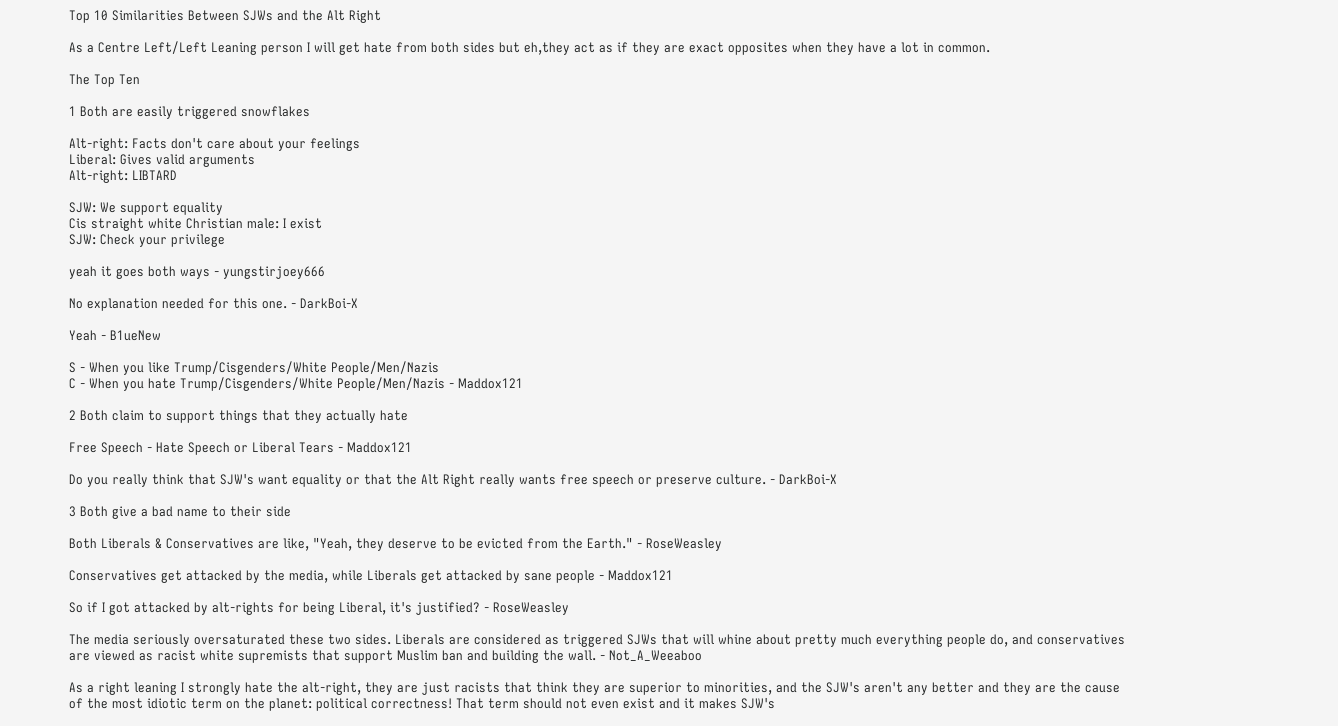Top 10 Similarities Between SJWs and the Alt Right

As a Centre Left/Left Leaning person I will get hate from both sides but eh,they act as if they are exact opposites when they have a lot in common.

The Top Ten

1 Both are easily triggered snowflakes

Alt-right: Facts don't care about your feelings
Liberal: Gives valid arguments
Alt-right: LIBTARD

SJW: We support equality
Cis straight white Christian male: I exist
SJW: Check your privilege

yeah it goes both ways - yungstirjoey666

No explanation needed for this one. - DarkBoi-X

Yeah - B1ueNew

S - When you like Trump/Cisgenders/White People/Men/Nazis
C - When you hate Trump/Cisgenders/White People/Men/Nazis - Maddox121

2 Both claim to support things that they actually hate

Free Speech - Hate Speech or Liberal Tears - Maddox121

Do you really think that SJW's want equality or that the Alt Right really wants free speech or preserve culture. - DarkBoi-X

3 Both give a bad name to their side

Both Liberals & Conservatives are like, "Yeah, they deserve to be evicted from the Earth." - RoseWeasley

Conservatives get attacked by the media, while Liberals get attacked by sane people - Maddox121

So if I got attacked by alt-rights for being Liberal, it's justified? - RoseWeasley

The media seriously oversaturated these two sides. Liberals are considered as triggered SJWs that will whine about pretty much everything people do, and conservatives are viewed as racist white supremists that support Muslim ban and building the wall. - Not_A_Weeaboo

As a right leaning I strongly hate the alt-right, they are just racists that think they are superior to minorities, and the SJW's aren't any better and they are the cause of the most idiotic term on the planet: political correctness! That term should not even exist and it makes SJW's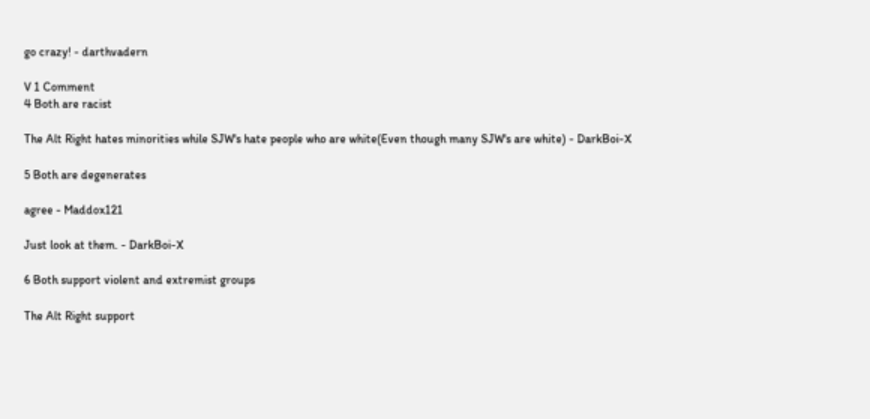go crazy! - darthvadern

V 1 Comment
4 Both are racist

The Alt Right hates minorities while SJW's hate people who are white(Even though many SJW's are white) - DarkBoi-X

5 Both are degenerates

agree - Maddox121

Just look at them. - DarkBoi-X

6 Both support violent and extremist groups

The Alt Right support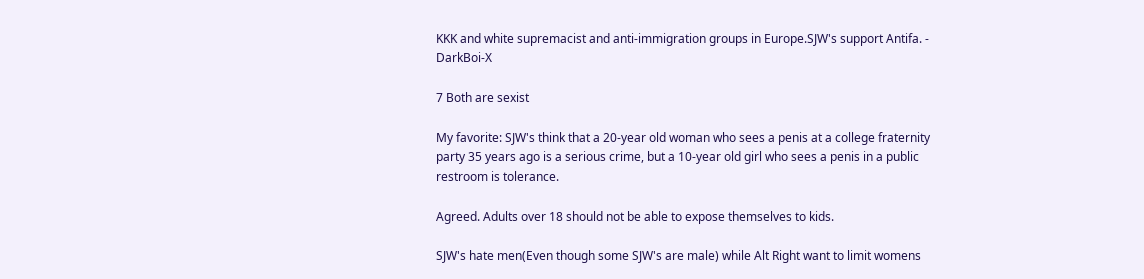KKK and white supremacist and anti-immigration groups in Europe.SJW's support Antifa. - DarkBoi-X

7 Both are sexist

My favorite: SJW's think that a 20-year old woman who sees a penis at a college fraternity party 35 years ago is a serious crime, but a 10-year old girl who sees a penis in a public restroom is tolerance.

Agreed. Adults over 18 should not be able to expose themselves to kids.

SJW's hate men(Even though some SJW's are male) while Alt Right want to limit womens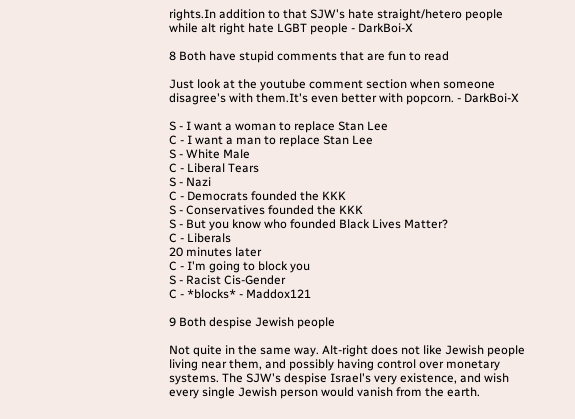rights.In addition to that SJW's hate straight/hetero people while alt right hate LGBT people - DarkBoi-X

8 Both have stupid comments that are fun to read

Just look at the youtube comment section when someone disagree's with them.It's even better with popcorn. - DarkBoi-X

S - I want a woman to replace Stan Lee
C - I want a man to replace Stan Lee
S - White Male
C - Liberal Tears
S - Nazi
C - Democrats founded the KKK
S - Conservatives founded the KKK
S - But you know who founded Black Lives Matter?
C - Liberals
20 minutes later
C - I'm going to block you
S - Racist Cis-Gender
C - *blocks* - Maddox121

9 Both despise Jewish people

Not quite in the same way. Alt-right does not like Jewish people living near them, and possibly having control over monetary systems. The SJW's despise Israel's very existence, and wish every single Jewish person would vanish from the earth.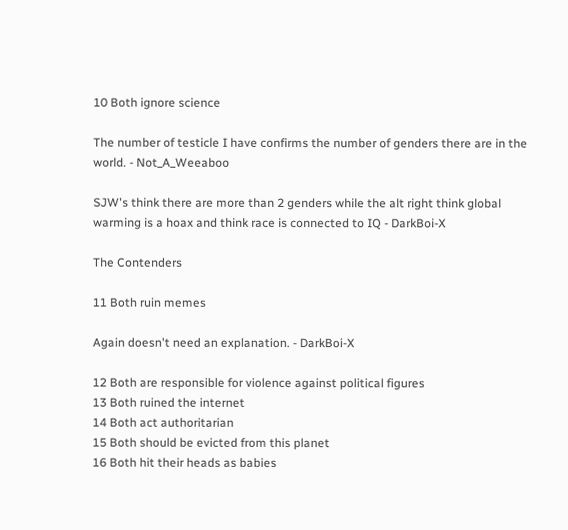10 Both ignore science

The number of testicle I have confirms the number of genders there are in the world. - Not_A_Weeaboo

SJW's think there are more than 2 genders while the alt right think global warming is a hoax and think race is connected to IQ - DarkBoi-X

The Contenders

11 Both ruin memes

Again doesn't need an explanation. - DarkBoi-X

12 Both are responsible for violence against political figures
13 Both ruined the internet
14 Both act authoritarian
15 Both should be evicted from this planet
16 Both hit their heads as babies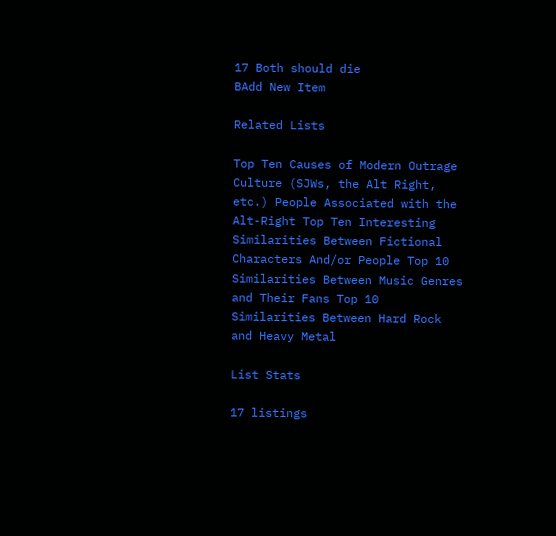17 Both should die
BAdd New Item

Related Lists

Top Ten Causes of Modern Outrage Culture (SJWs, the Alt Right, etc.) People Associated with the Alt-Right Top Ten Interesting Similarities Between Fictional Characters And/or People Top 10 Similarities Between Music Genres and Their Fans Top 10 Similarities Between Hard Rock and Heavy Metal

List Stats

17 listings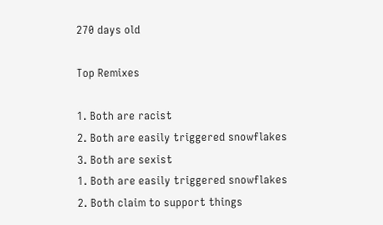270 days old

Top Remixes

1. Both are racist
2. Both are easily triggered snowflakes
3. Both are sexist
1. Both are easily triggered snowflakes
2. Both claim to support things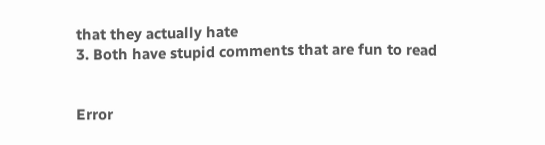that they actually hate
3. Both have stupid comments that are fun to read


Error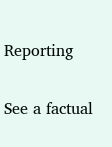Reporting

See a factual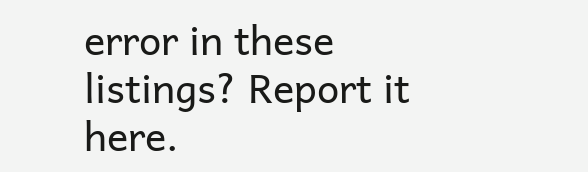error in these listings? Report it here.